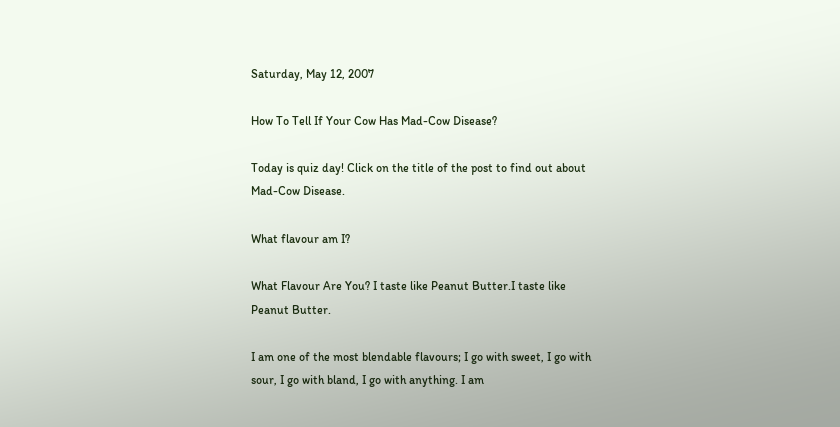Saturday, May 12, 2007

How To Tell If Your Cow Has Mad-Cow Disease?

Today is quiz day! Click on the title of the post to find out about Mad-Cow Disease.

What flavour am I?

What Flavour Are You? I taste like Peanut Butter.I taste like Peanut Butter.

I am one of the most blendable flavours; I go with sweet, I go with sour, I go with bland, I go with anything. I am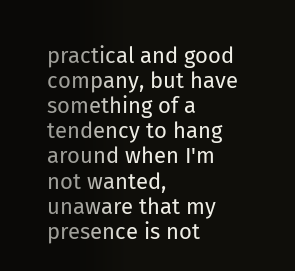practical and good company, but have something of a tendency to hang around when I'm not wanted, unaware that my presence is not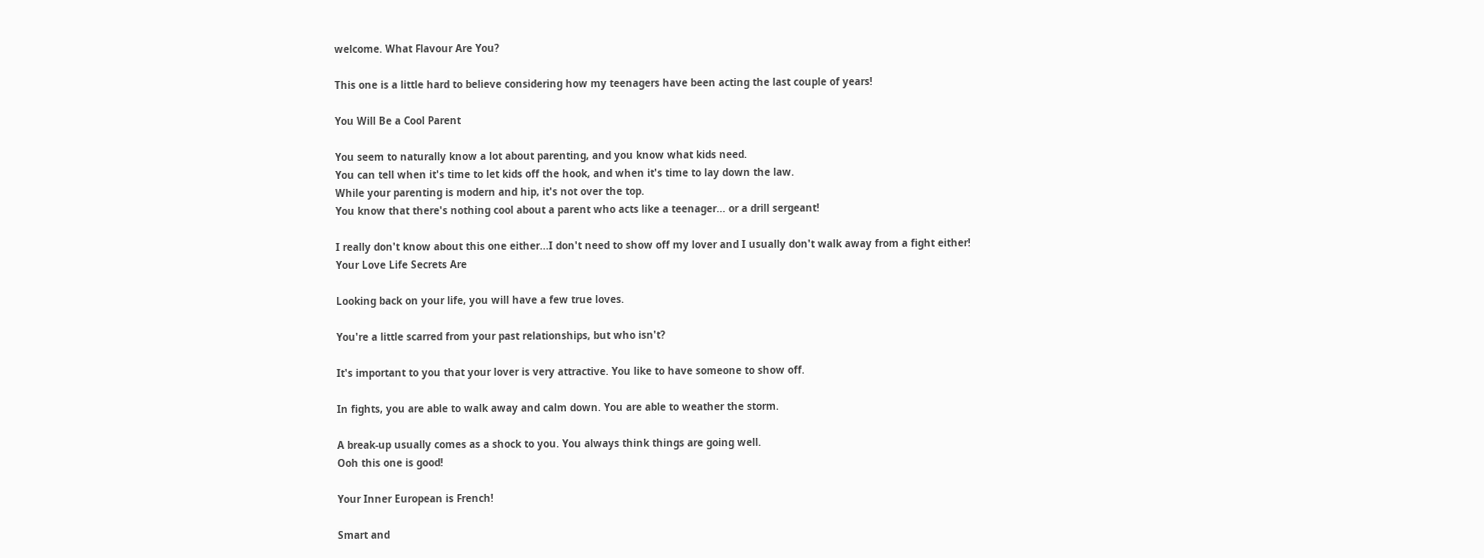welcome. What Flavour Are You?

This one is a little hard to believe considering how my teenagers have been acting the last couple of years!

You Will Be a Cool Parent

You seem to naturally know a lot about parenting, and you know what kids need.
You can tell when it's time to let kids off the hook, and when it's time to lay down the law.
While your parenting is modern and hip, it's not over the top.
You know that there's nothing cool about a parent who acts like a teenager... or a drill sergeant!

I really don't know about this one either...I don't need to show off my lover and I usually don't walk away from a fight either!
Your Love Life Secrets Are

Looking back on your life, you will have a few true loves.

You're a little scarred from your past relationships, but who isn't?

It's important to you that your lover is very attractive. You like to have someone to show off.

In fights, you are able to walk away and calm down. You are able to weather the storm.

A break-up usually comes as a shock to you. You always think things are going well.
Ooh this one is good!

Your Inner European is French!

Smart and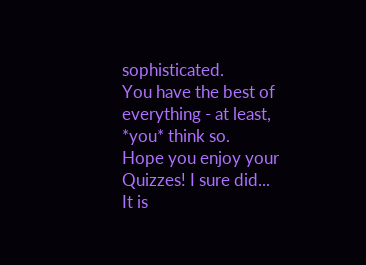sophisticated.
You have the best of everything - at least, *you* think so.
Hope you enjoy your Quizzes! I sure did...
It is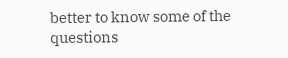better to know some of the questions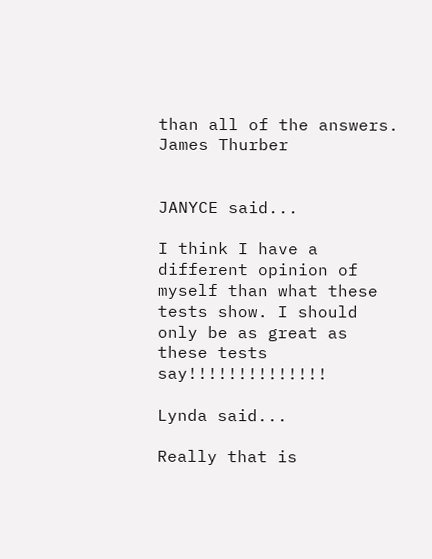than all of the answers.
James Thurber


JANYCE said...

I think I have a different opinion of myself than what these tests show. I should only be as great as these tests say!!!!!!!!!!!!!!

Lynda said...

Really that is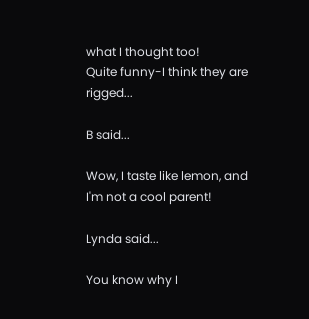what I thought too!
Quite funny-I think they are rigged...

B said...

Wow, I taste like lemon, and I'm not a cool parent!

Lynda said...

You know why I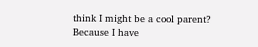think I might be a cool parent? Because I have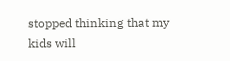stopped thinking that my kids will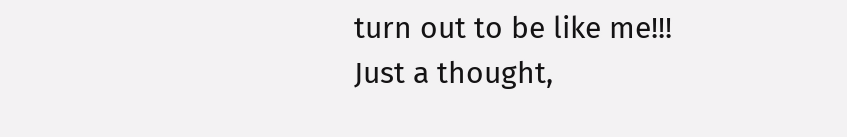turn out to be like me!!!
Just a thought,